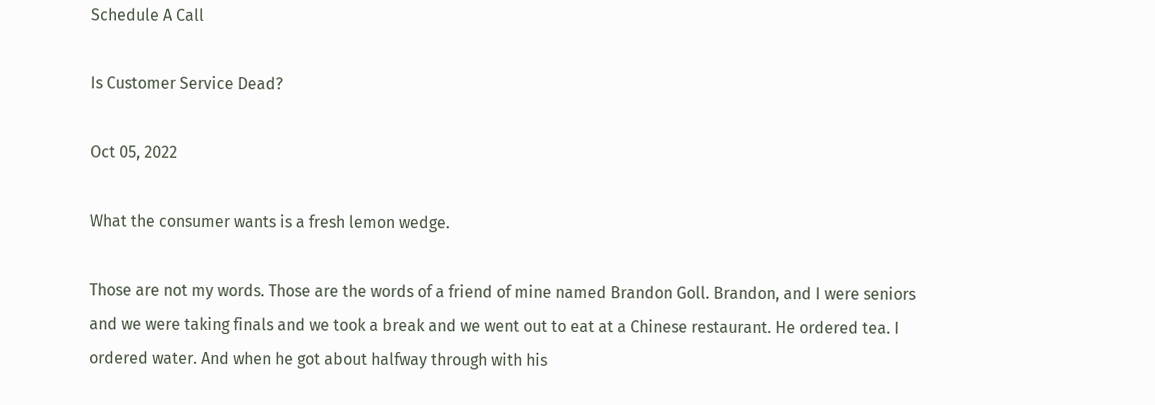Schedule A Call

Is Customer Service Dead?

Oct 05, 2022

What the consumer wants is a fresh lemon wedge.

Those are not my words. Those are the words of a friend of mine named Brandon Goll. Brandon, and I were seniors and we were taking finals and we took a break and we went out to eat at a Chinese restaurant. He ordered tea. I ordered water. And when he got about halfway through with his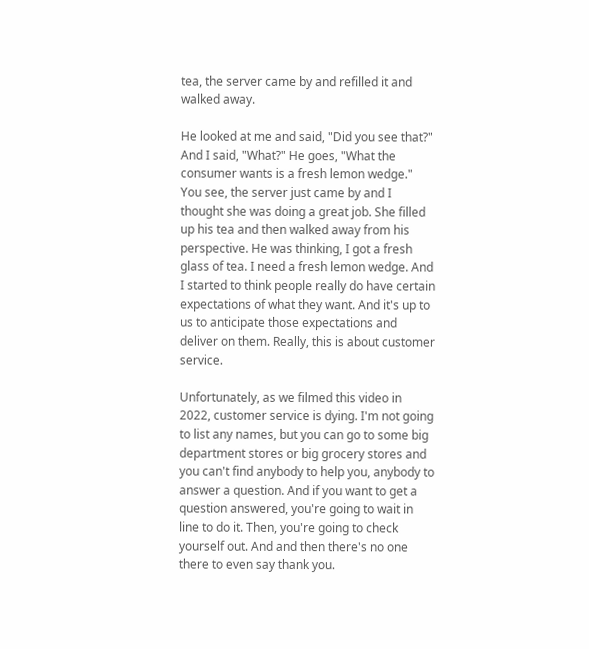tea, the server came by and refilled it and walked away.

He looked at me and said, "Did you see that?" And I said, "What?" He goes, "What the consumer wants is a fresh lemon wedge."  You see, the server just came by and I thought she was doing a great job. She filled up his tea and then walked away from his perspective. He was thinking, I got a fresh glass of tea. I need a fresh lemon wedge. And I started to think people really do have certain expectations of what they want. And it's up to us to anticipate those expectations and deliver on them. Really, this is about customer service.

Unfortunately, as we filmed this video in 2022, customer service is dying. I'm not going to list any names, but you can go to some big department stores or big grocery stores and you can't find anybody to help you, anybody to answer a question. And if you want to get a question answered, you're going to wait in line to do it. Then, you're going to check yourself out. And and then there's no one there to even say thank you.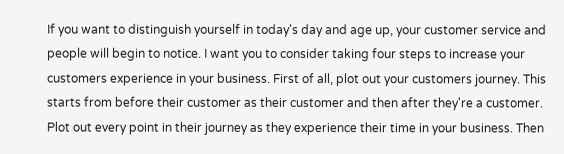If you want to distinguish yourself in today's day and age up, your customer service and people will begin to notice. I want you to consider taking four steps to increase your customers experience in your business. First of all, plot out your customers journey. This starts from before their customer as their customer and then after they're a customer. Plot out every point in their journey as they experience their time in your business. Then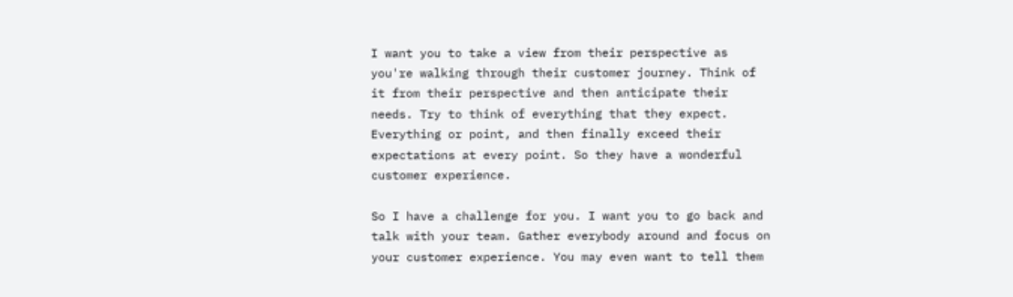I want you to take a view from their perspective as you're walking through their customer journey. Think of it from their perspective and then anticipate their needs. Try to think of everything that they expect. Everything or point, and then finally exceed their expectations at every point. So they have a wonderful customer experience.

So I have a challenge for you. I want you to go back and talk with your team. Gather everybody around and focus on your customer experience. You may even want to tell them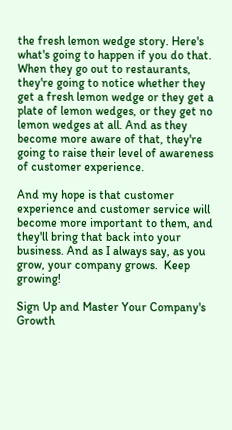the fresh lemon wedge story. Here's what's going to happen if you do that. When they go out to restaurants, they're going to notice whether they get a fresh lemon wedge or they get a plate of lemon wedges, or they get no lemon wedges at all. And as they become more aware of that, they're going to raise their level of awareness of customer experience.

And my hope is that customer experience and customer service will become more important to them, and they'll bring that back into your business. And as I always say, as you grow, your company grows.  Keep growing!

Sign Up and Master Your Company's Growth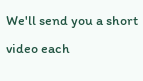We'll send you a short video each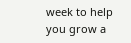week to help you grow a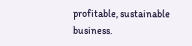profitable, sustainable business.